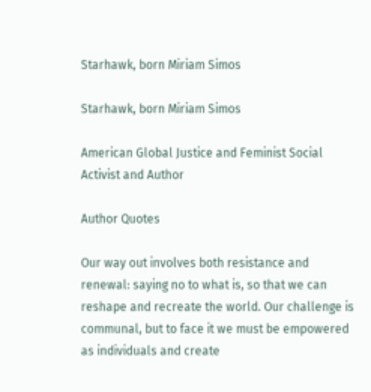Starhawk, born Miriam Simos

Starhawk, born Miriam Simos

American Global Justice and Feminist Social Activist and Author

Author Quotes

Our way out involves both resistance and renewal: saying no to what is, so that we can reshape and recreate the world. Our challenge is communal, but to face it we must be empowered as individuals and create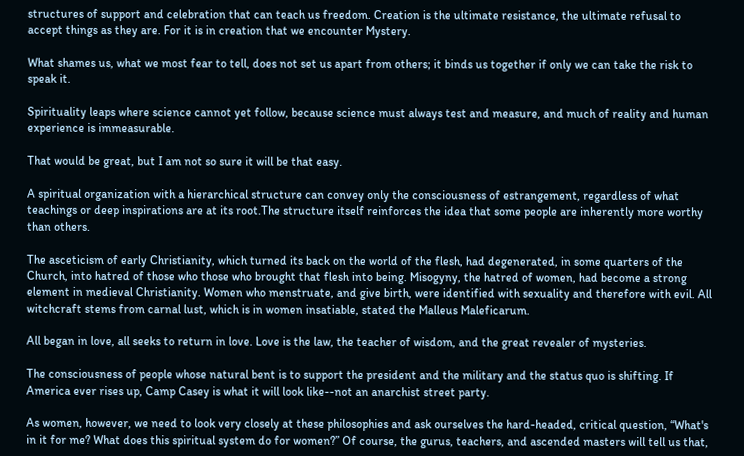structures of support and celebration that can teach us freedom. Creation is the ultimate resistance, the ultimate refusal to accept things as they are. For it is in creation that we encounter Mystery.

What shames us, what we most fear to tell, does not set us apart from others; it binds us together if only we can take the risk to speak it.

Spirituality leaps where science cannot yet follow, because science must always test and measure, and much of reality and human experience is immeasurable.

That would be great, but I am not so sure it will be that easy.

A spiritual organization with a hierarchical structure can convey only the consciousness of estrangement, regardless of what teachings or deep inspirations are at its root.The structure itself reinforces the idea that some people are inherently more worthy than others.

The asceticism of early Christianity, which turned its back on the world of the flesh, had degenerated, in some quarters of the Church, into hatred of those who those who brought that flesh into being. Misogyny, the hatred of women, had become a strong element in medieval Christianity. Women who menstruate, and give birth, were identified with sexuality and therefore with evil. All witchcraft stems from carnal lust, which is in women insatiable, stated the Malleus Maleficarum.

All began in love, all seeks to return in love. Love is the law, the teacher of wisdom, and the great revealer of mysteries.

The consciousness of people whose natural bent is to support the president and the military and the status quo is shifting. If America ever rises up, Camp Casey is what it will look like--not an anarchist street party.

As women, however, we need to look very closely at these philosophies and ask ourselves the hard-headed, critical question, “What's in it for me? What does this spiritual system do for women?” Of course, the gurus, teachers, and ascended masters will tell us that,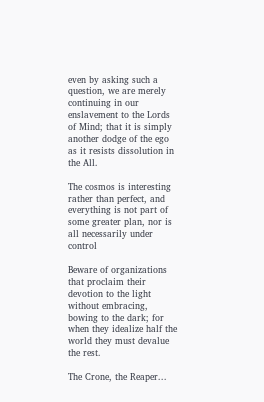even by asking such a question, we are merely continuing in our enslavement to the Lords of Mind; that it is simply another dodge of the ego as it resists dissolution in the All.

The cosmos is interesting rather than perfect, and everything is not part of some greater plan, nor is all necessarily under control

Beware of organizations that proclaim their devotion to the light without embracing, bowing to the dark; for when they idealize half the world they must devalue the rest.

The Crone, the Reaper...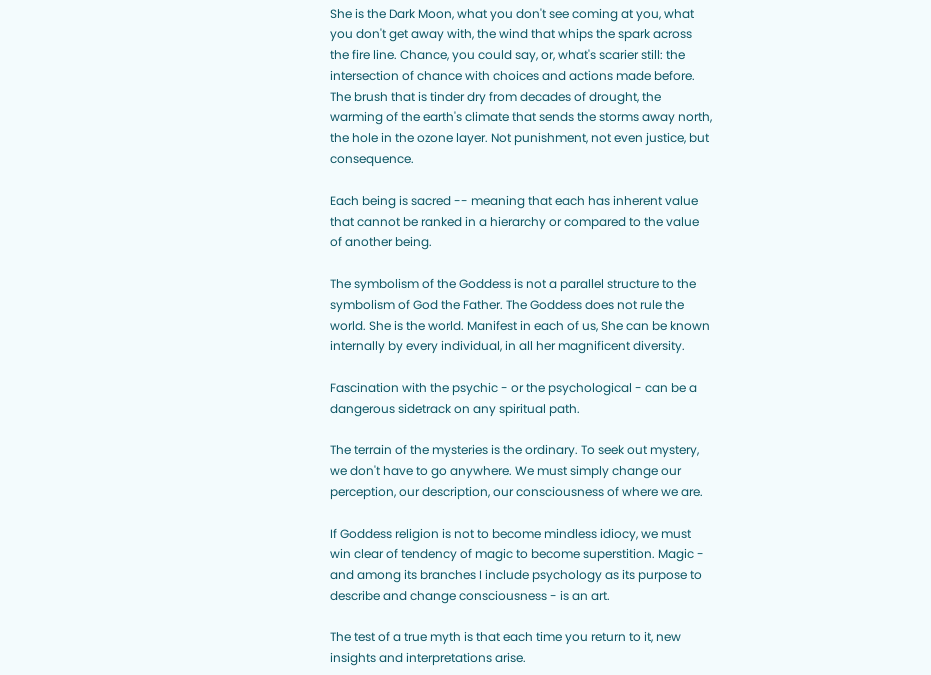She is the Dark Moon, what you don't see coming at you, what you don't get away with, the wind that whips the spark across the fire line. Chance, you could say, or, what's scarier still: the intersection of chance with choices and actions made before. The brush that is tinder dry from decades of drought, the warming of the earth's climate that sends the storms away north, the hole in the ozone layer. Not punishment, not even justice, but consequence.

Each being is sacred -- meaning that each has inherent value that cannot be ranked in a hierarchy or compared to the value of another being.

The symbolism of the Goddess is not a parallel structure to the symbolism of God the Father. The Goddess does not rule the world. She is the world. Manifest in each of us, She can be known internally by every individual, in all her magnificent diversity.

Fascination with the psychic - or the psychological - can be a dangerous sidetrack on any spiritual path.

The terrain of the mysteries is the ordinary. To seek out mystery, we don't have to go anywhere. We must simply change our perception, our description, our consciousness of where we are.

If Goddess religion is not to become mindless idiocy, we must win clear of tendency of magic to become superstition. Magic - and among its branches I include psychology as its purpose to describe and change consciousness - is an art.

The test of a true myth is that each time you return to it, new insights and interpretations arise.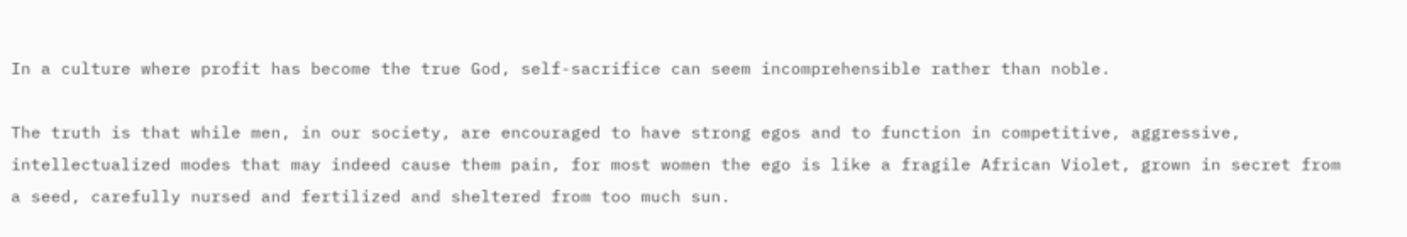In a culture where profit has become the true God, self-sacrifice can seem incomprehensible rather than noble.

The truth is that while men, in our society, are encouraged to have strong egos and to function in competitive, aggressive, intellectualized modes that may indeed cause them pain, for most women the ego is like a fragile African Violet, grown in secret from a seed, carefully nursed and fertilized and sheltered from too much sun.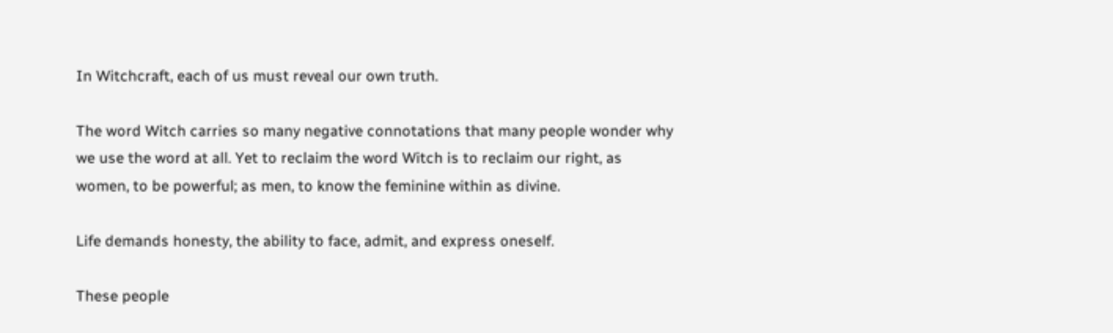In Witchcraft, each of us must reveal our own truth.

The word Witch carries so many negative connotations that many people wonder why we use the word at all. Yet to reclaim the word Witch is to reclaim our right, as women, to be powerful; as men, to know the feminine within as divine.

Life demands honesty, the ability to face, admit, and express oneself.

These people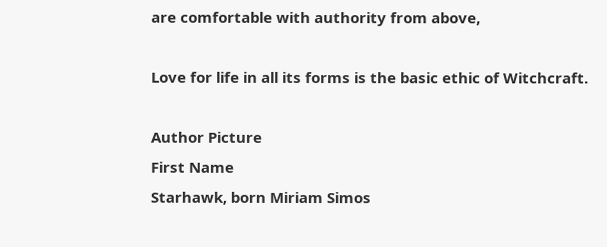are comfortable with authority from above,

Love for life in all its forms is the basic ethic of Witchcraft.

Author Picture
First Name
Starhawk, born Miriam Simos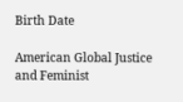Birth Date

American Global Justice and Feminist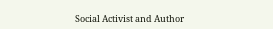Social Activist and Author